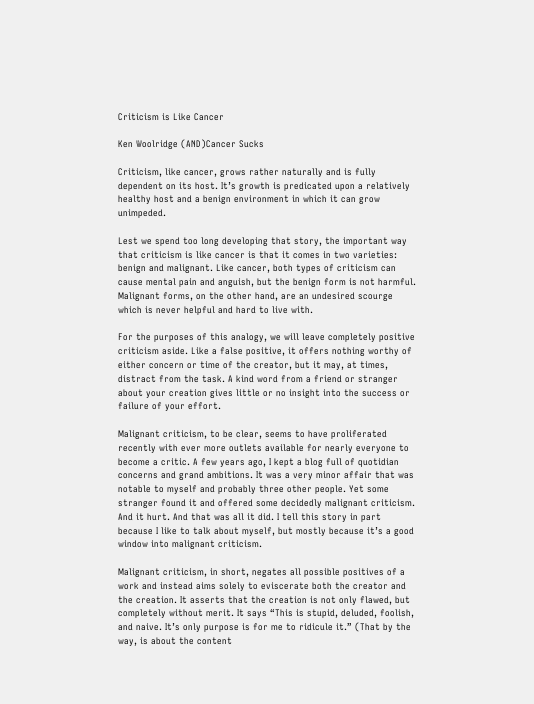Criticism is Like Cancer

Ken Woolridge (AND)Cancer Sucks

Criticism, like cancer, grows rather naturally and is fully dependent on its host. It’s growth is predicated upon a relatively healthy host and a benign environment in which it can grow unimpeded.

Lest we spend too long developing that story, the important way that criticism is like cancer is that it comes in two varieties: benign and malignant. Like cancer, both types of criticism can cause mental pain and anguish, but the benign form is not harmful. Malignant forms, on the other hand, are an undesired scourge which is never helpful and hard to live with.

For the purposes of this analogy, we will leave completely positive criticism aside. Like a false positive, it offers nothing worthy of either concern or time of the creator, but it may, at times, distract from the task. A kind word from a friend or stranger about your creation gives little or no insight into the success or failure of your effort.

Malignant criticism, to be clear, seems to have proliferated recently with ever more outlets available for nearly everyone to become a critic. A few years ago, I kept a blog full of quotidian concerns and grand ambitions. It was a very minor affair that was notable to myself and probably three other people. Yet some stranger found it and offered some decidedly malignant criticism. And it hurt. And that was all it did. I tell this story in part because I like to talk about myself, but mostly because it’s a good window into malignant criticism.

Malignant criticism, in short, negates all possible positives of a work and instead aims solely to eviscerate both the creator and the creation. It asserts that the creation is not only flawed, but completely without merit. It says “This is stupid, deluded, foolish, and naive. It’s only purpose is for me to ridicule it.” (That by the way, is about the content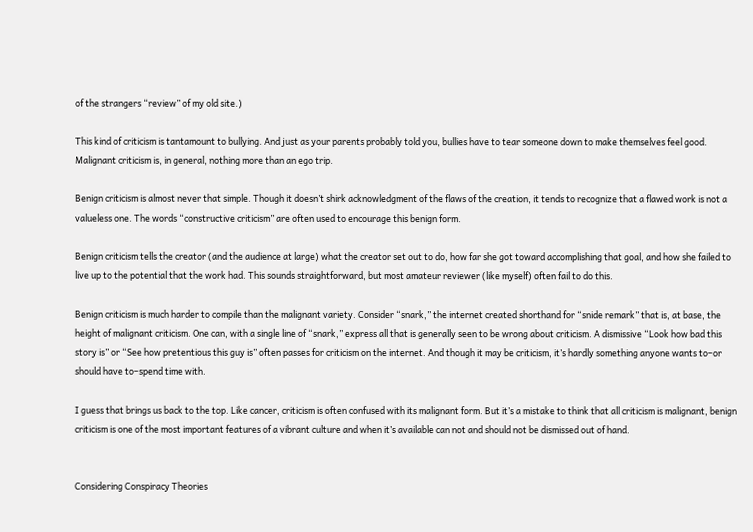of the strangers “review” of my old site.)

This kind of criticism is tantamount to bullying. And just as your parents probably told you, bullies have to tear someone down to make themselves feel good. Malignant criticism is, in general, nothing more than an ego trip.

Benign criticism is almost never that simple. Though it doesn’t shirk acknowledgment of the flaws of the creation, it tends to recognize that a flawed work is not a valueless one. The words “constructive criticism” are often used to encourage this benign form.

Benign criticism tells the creator (and the audience at large) what the creator set out to do, how far she got toward accomplishing that goal, and how she failed to live up to the potential that the work had. This sounds straightforward, but most amateur reviewer (like myself) often fail to do this.

Benign criticism is much harder to compile than the malignant variety. Consider “snark,” the internet created shorthand for “snide remark” that is, at base, the height of malignant criticism. One can, with a single line of “snark,” express all that is generally seen to be wrong about criticism. A dismissive “Look how bad this story is” or “See how pretentious this guy is” often passes for criticism on the internet. And though it may be criticism, it’s hardly something anyone wants to–or should have to–spend time with.

I guess that brings us back to the top. Like cancer, criticism is often confused with its malignant form. But it’s a mistake to think that all criticism is malignant, benign criticism is one of the most important features of a vibrant culture and when it’s available can not and should not be dismissed out of hand.


Considering Conspiracy Theories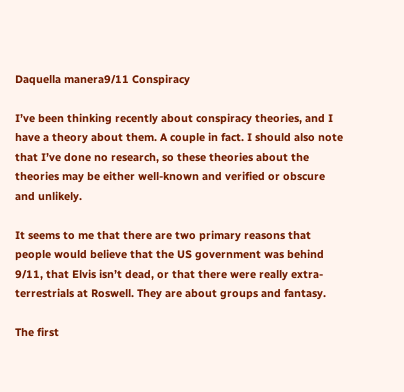Daquella manera9/11 Conspiracy

I’ve been thinking recently about conspiracy theories, and I have a theory about them. A couple in fact. I should also note that I’ve done no research, so these theories about the theories may be either well-known and verified or obscure and unlikely.

It seems to me that there are two primary reasons that people would believe that the US government was behind 9/11, that Elvis isn’t dead, or that there were really extra-terrestrials at Roswell. They are about groups and fantasy.

The first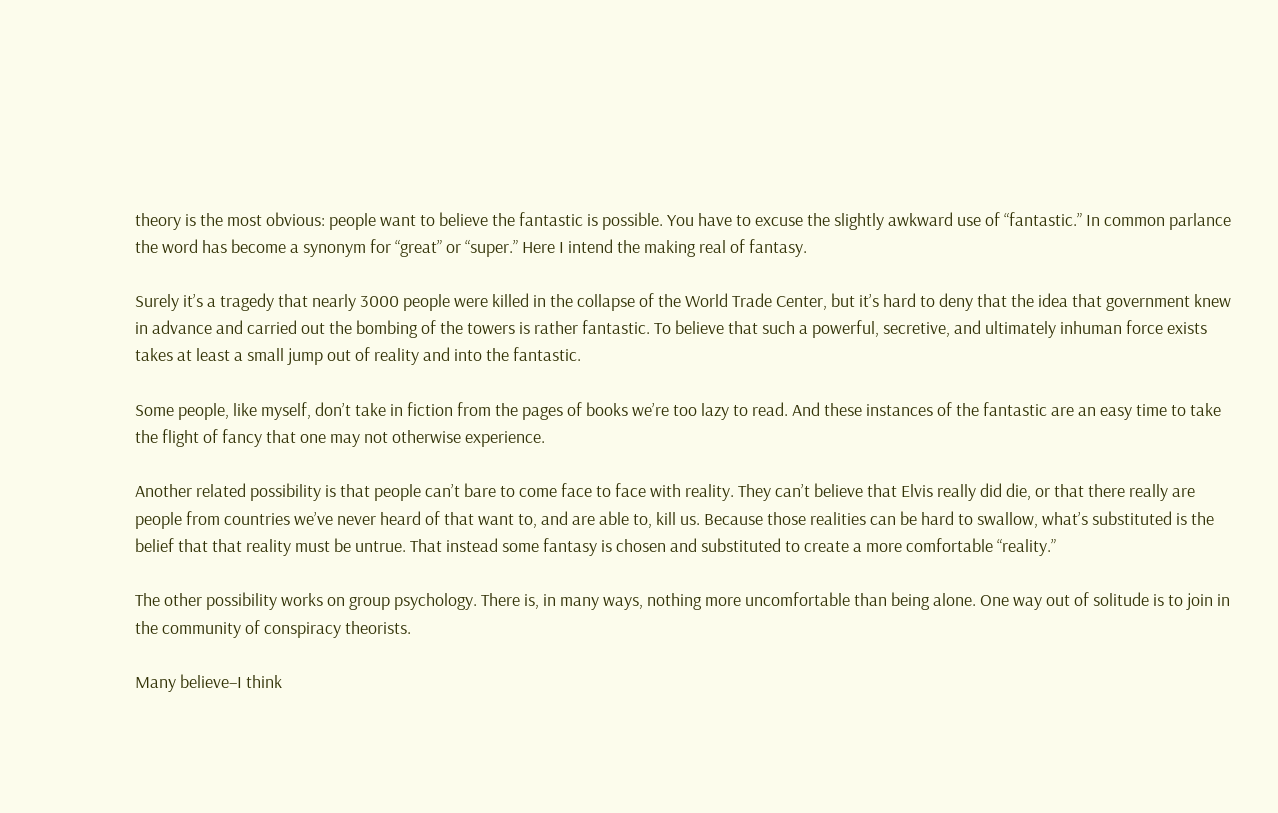theory is the most obvious: people want to believe the fantastic is possible. You have to excuse the slightly awkward use of “fantastic.” In common parlance the word has become a synonym for “great” or “super.” Here I intend the making real of fantasy.

Surely it’s a tragedy that nearly 3000 people were killed in the collapse of the World Trade Center, but it’s hard to deny that the idea that government knew in advance and carried out the bombing of the towers is rather fantastic. To believe that such a powerful, secretive, and ultimately inhuman force exists takes at least a small jump out of reality and into the fantastic.

Some people, like myself, don’t take in fiction from the pages of books we’re too lazy to read. And these instances of the fantastic are an easy time to take the flight of fancy that one may not otherwise experience.

Another related possibility is that people can’t bare to come face to face with reality. They can’t believe that Elvis really did die, or that there really are people from countries we’ve never heard of that want to, and are able to, kill us. Because those realities can be hard to swallow, what’s substituted is the belief that that reality must be untrue. That instead some fantasy is chosen and substituted to create a more comfortable “reality.”

The other possibility works on group psychology. There is, in many ways, nothing more uncomfortable than being alone. One way out of solitude is to join in the community of conspiracy theorists.

Many believe–I think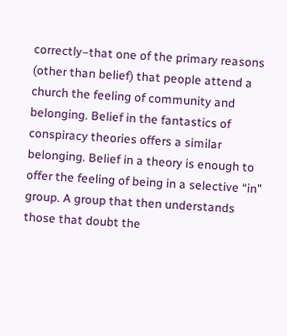correctly–that one of the primary reasons (other than belief) that people attend a church the feeling of community and belonging. Belief in the fantastics of conspiracy theories offers a similar belonging. Belief in a theory is enough to offer the feeling of being in a selective “in” group. A group that then understands those that doubt the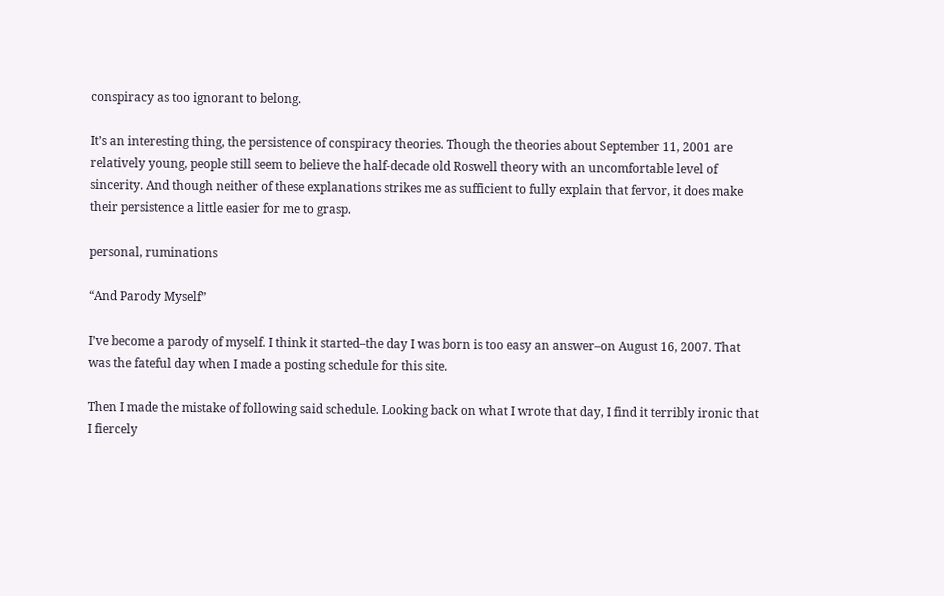conspiracy as too ignorant to belong.

It’s an interesting thing, the persistence of conspiracy theories. Though the theories about September 11, 2001 are relatively young, people still seem to believe the half-decade old Roswell theory with an uncomfortable level of sincerity. And though neither of these explanations strikes me as sufficient to fully explain that fervor, it does make their persistence a little easier for me to grasp.

personal, ruminations

“And Parody Myself”

I’ve become a parody of myself. I think it started–the day I was born is too easy an answer–on August 16, 2007. That was the fateful day when I made a posting schedule for this site.

Then I made the mistake of following said schedule. Looking back on what I wrote that day, I find it terribly ironic that I fiercely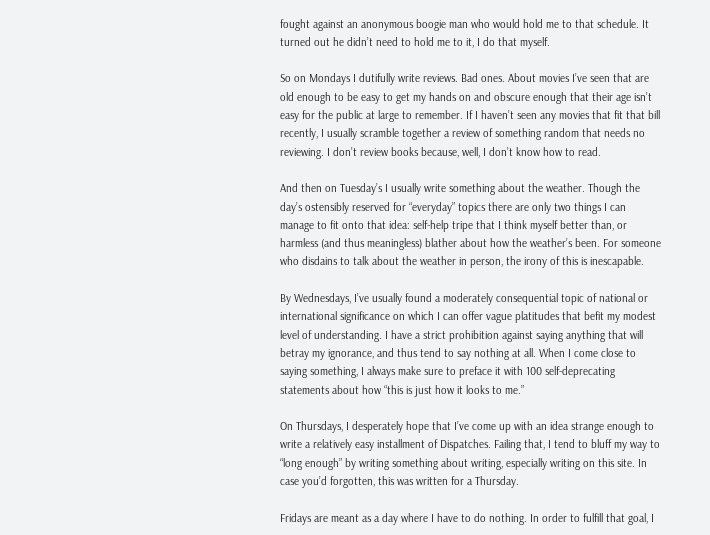fought against an anonymous boogie man who would hold me to that schedule. It turned out he didn’t need to hold me to it, I do that myself.

So on Mondays I dutifully write reviews. Bad ones. About movies I’ve seen that are old enough to be easy to get my hands on and obscure enough that their age isn’t easy for the public at large to remember. If I haven’t seen any movies that fit that bill recently, I usually scramble together a review of something random that needs no reviewing. I don’t review books because, well, I don’t know how to read.

And then on Tuesday’s I usually write something about the weather. Though the day’s ostensibly reserved for “everyday” topics there are only two things I can manage to fit onto that idea: self-help tripe that I think myself better than, or harmless (and thus meaningless) blather about how the weather’s been. For someone who disdains to talk about the weather in person, the irony of this is inescapable.

By Wednesdays, I’ve usually found a moderately consequential topic of national or international significance on which I can offer vague platitudes that befit my modest level of understanding. I have a strict prohibition against saying anything that will betray my ignorance, and thus tend to say nothing at all. When I come close to saying something, I always make sure to preface it with 100 self-deprecating statements about how “this is just how it looks to me.”

On Thursdays, I desperately hope that I’ve come up with an idea strange enough to write a relatively easy installment of Dispatches. Failing that, I tend to bluff my way to “long enough” by writing something about writing, especially writing on this site. In case you’d forgotten, this was written for a Thursday.

Fridays are meant as a day where I have to do nothing. In order to fulfill that goal, I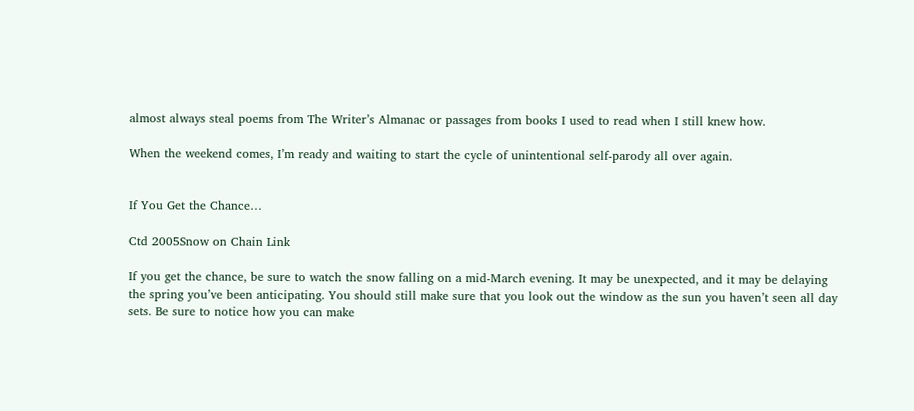almost always steal poems from The Writer’s Almanac or passages from books I used to read when I still knew how.

When the weekend comes, I’m ready and waiting to start the cycle of unintentional self-parody all over again.


If You Get the Chance…

Ctd 2005Snow on Chain Link

If you get the chance, be sure to watch the snow falling on a mid-March evening. It may be unexpected, and it may be delaying the spring you’ve been anticipating. You should still make sure that you look out the window as the sun you haven’t seen all day sets. Be sure to notice how you can make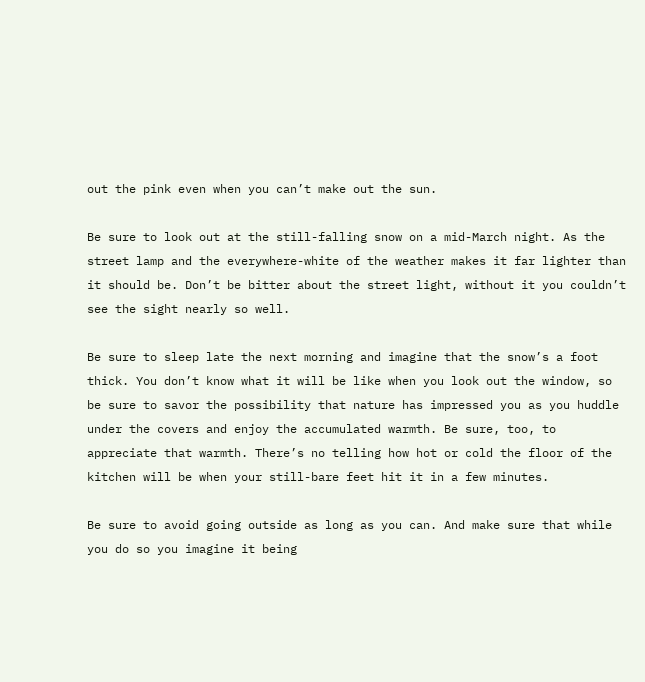out the pink even when you can’t make out the sun.

Be sure to look out at the still-falling snow on a mid-March night. As the street lamp and the everywhere-white of the weather makes it far lighter than it should be. Don’t be bitter about the street light, without it you couldn’t see the sight nearly so well.

Be sure to sleep late the next morning and imagine that the snow’s a foot thick. You don’t know what it will be like when you look out the window, so be sure to savor the possibility that nature has impressed you as you huddle under the covers and enjoy the accumulated warmth. Be sure, too, to appreciate that warmth. There’s no telling how hot or cold the floor of the kitchen will be when your still-bare feet hit it in a few minutes.

Be sure to avoid going outside as long as you can. And make sure that while you do so you imagine it being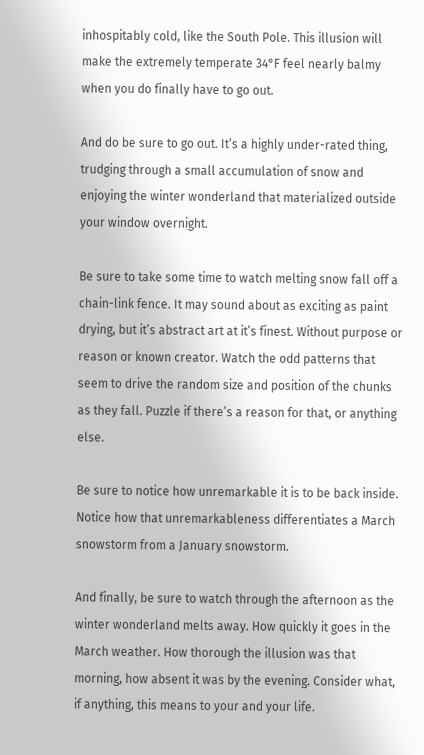inhospitably cold, like the South Pole. This illusion will make the extremely temperate 34°F feel nearly balmy when you do finally have to go out.

And do be sure to go out. It’s a highly under-rated thing, trudging through a small accumulation of snow and enjoying the winter wonderland that materialized outside your window overnight.

Be sure to take some time to watch melting snow fall off a chain-link fence. It may sound about as exciting as paint drying, but it’s abstract art at it’s finest. Without purpose or reason or known creator. Watch the odd patterns that seem to drive the random size and position of the chunks as they fall. Puzzle if there’s a reason for that, or anything else.

Be sure to notice how unremarkable it is to be back inside. Notice how that unremarkableness differentiates a March snowstorm from a January snowstorm.

And finally, be sure to watch through the afternoon as the winter wonderland melts away. How quickly it goes in the March weather. How thorough the illusion was that morning, how absent it was by the evening. Consider what, if anything, this means to your and your life.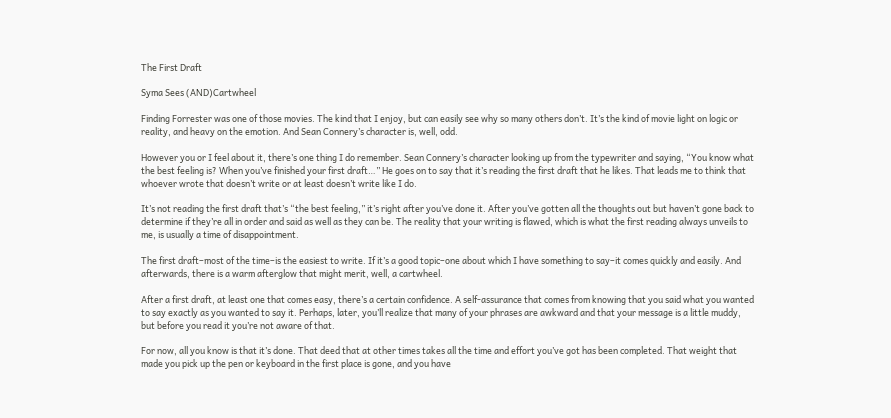The First Draft

Syma Sees (AND)Cartwheel

Finding Forrester was one of those movies. The kind that I enjoy, but can easily see why so many others don’t. It’s the kind of movie light on logic or reality, and heavy on the emotion. And Sean Connery’s character is, well, odd.

However you or I feel about it, there’s one thing I do remember. Sean Connery’s character looking up from the typewriter and saying, “You know what the best feeling is? When you’ve finished your first draft…” He goes on to say that it’s reading the first draft that he likes. That leads me to think that whoever wrote that doesn’t write or at least doesn’t write like I do.

It’s not reading the first draft that’s “the best feeling,” it’s right after you’ve done it. After you’ve gotten all the thoughts out but haven’t gone back to determine if they’re all in order and said as well as they can be. The reality that your writing is flawed, which is what the first reading always unveils to me, is usually a time of disappointment.

The first draft–most of the time–is the easiest to write. If it’s a good topic–one about which I have something to say–it comes quickly and easily. And afterwards, there is a warm afterglow that might merit, well, a cartwheel.

After a first draft, at least one that comes easy, there’s a certain confidence. A self-assurance that comes from knowing that you said what you wanted to say exactly as you wanted to say it. Perhaps, later, you’ll realize that many of your phrases are awkward and that your message is a little muddy, but before you read it you’re not aware of that.

For now, all you know is that it’s done. That deed that at other times takes all the time and effort you’ve got has been completed. That weight that made you pick up the pen or keyboard in the first place is gone, and you have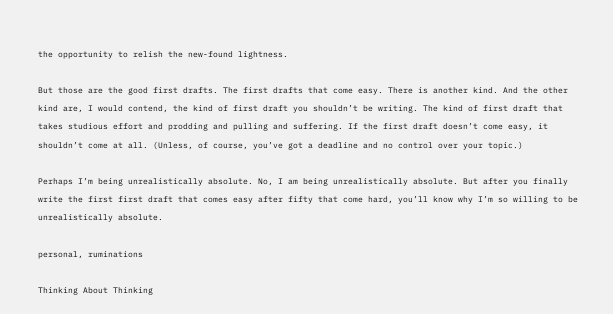the opportunity to relish the new-found lightness.

But those are the good first drafts. The first drafts that come easy. There is another kind. And the other kind are, I would contend, the kind of first draft you shouldn’t be writing. The kind of first draft that takes studious effort and prodding and pulling and suffering. If the first draft doesn’t come easy, it shouldn’t come at all. (Unless, of course, you’ve got a deadline and no control over your topic.)

Perhaps I’m being unrealistically absolute. No, I am being unrealistically absolute. But after you finally write the first first draft that comes easy after fifty that come hard, you’ll know why I’m so willing to be unrealistically absolute.

personal, ruminations

Thinking About Thinking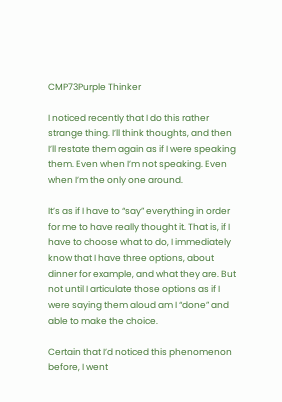CMP73Purple Thinker

I noticed recently that I do this rather strange thing. I’ll think thoughts, and then I’ll restate them again as if I were speaking them. Even when I’m not speaking. Even when I’m the only one around.

It’s as if I have to “say” everything in order for me to have really thought it. That is, if I have to choose what to do, I immediately know that I have three options, about dinner for example, and what they are. But not until I articulate those options as if I were saying them aloud am I “done” and able to make the choice.

Certain that I’d noticed this phenomenon before, I went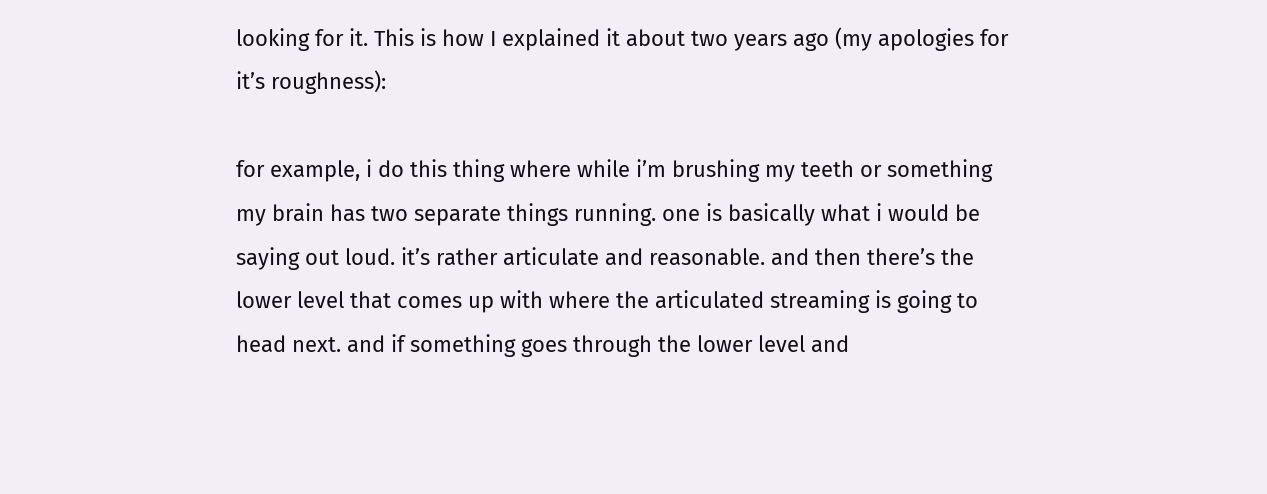looking for it. This is how I explained it about two years ago (my apologies for it’s roughness):

for example, i do this thing where while i’m brushing my teeth or something my brain has two separate things running. one is basically what i would be saying out loud. it’s rather articulate and reasonable. and then there’s the lower level that comes up with where the articulated streaming is going to head next. and if something goes through the lower level and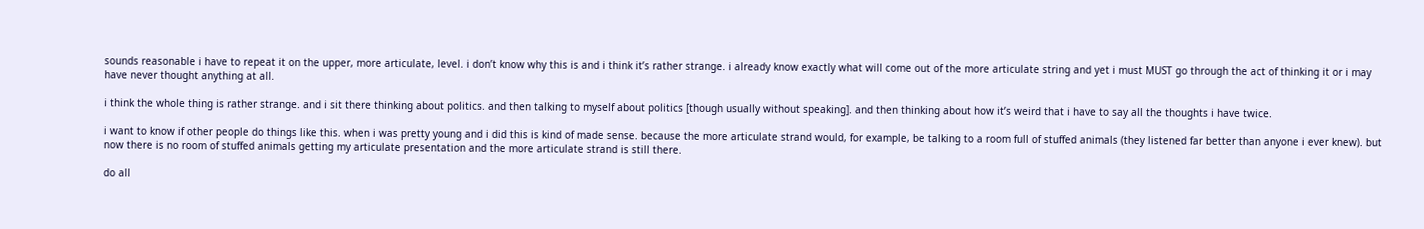sounds reasonable i have to repeat it on the upper, more articulate, level. i don’t know why this is and i think it’s rather strange. i already know exactly what will come out of the more articulate string and yet i must MUST go through the act of thinking it or i may have never thought anything at all.

i think the whole thing is rather strange. and i sit there thinking about politics. and then talking to myself about politics [though usually without speaking]. and then thinking about how it’s weird that i have to say all the thoughts i have twice.

i want to know if other people do things like this. when i was pretty young and i did this is kind of made sense. because the more articulate strand would, for example, be talking to a room full of stuffed animals (they listened far better than anyone i ever knew). but now there is no room of stuffed animals getting my articulate presentation and the more articulate strand is still there.

do all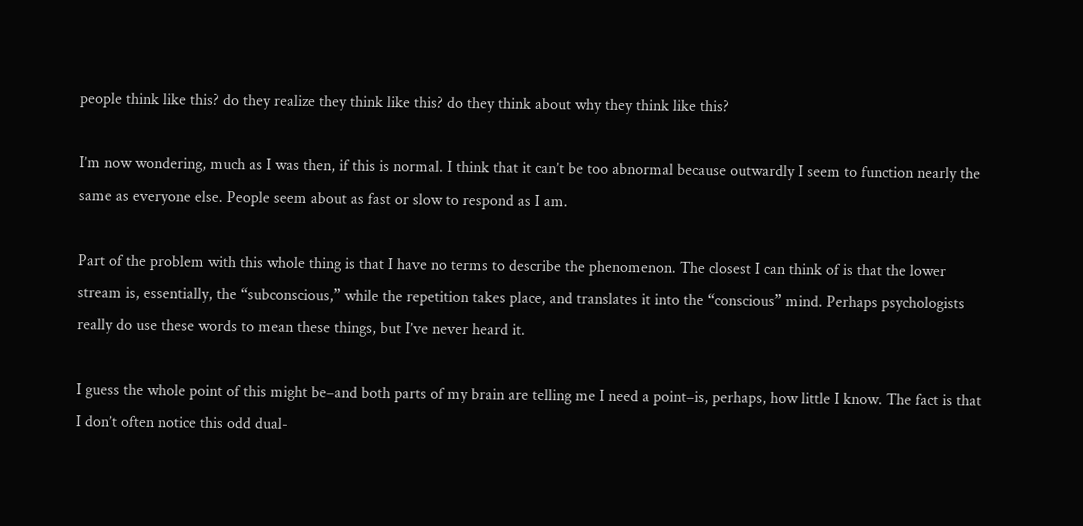people think like this? do they realize they think like this? do they think about why they think like this?

I’m now wondering, much as I was then, if this is normal. I think that it can’t be too abnormal because outwardly I seem to function nearly the same as everyone else. People seem about as fast or slow to respond as I am.

Part of the problem with this whole thing is that I have no terms to describe the phenomenon. The closest I can think of is that the lower stream is, essentially, the “subconscious,” while the repetition takes place, and translates it into the “conscious” mind. Perhaps psychologists really do use these words to mean these things, but I’ve never heard it.

I guess the whole point of this might be–and both parts of my brain are telling me I need a point–is, perhaps, how little I know. The fact is that I don’t often notice this odd dual-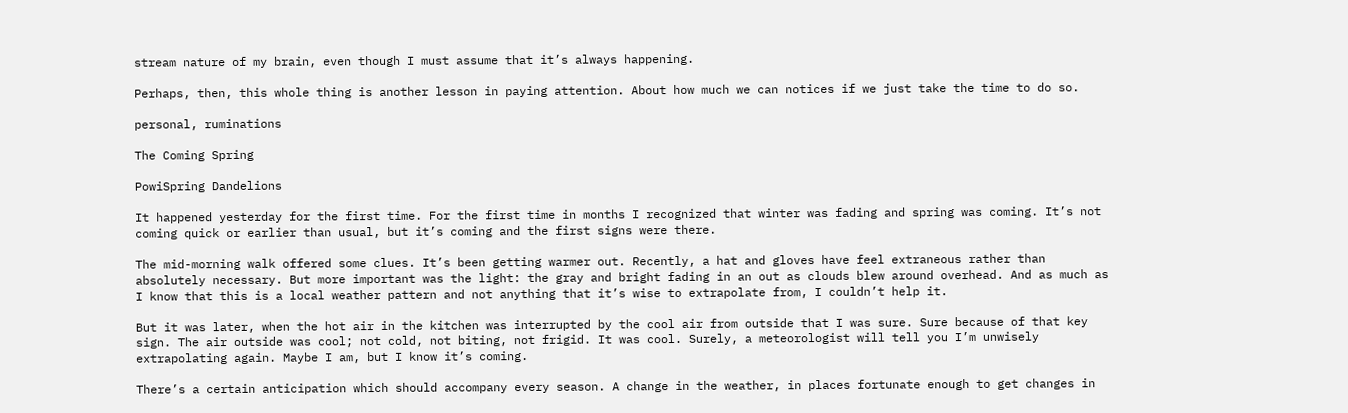stream nature of my brain, even though I must assume that it’s always happening.

Perhaps, then, this whole thing is another lesson in paying attention. About how much we can notices if we just take the time to do so.

personal, ruminations

The Coming Spring

PowiSpring Dandelions

It happened yesterday for the first time. For the first time in months I recognized that winter was fading and spring was coming. It’s not coming quick or earlier than usual, but it’s coming and the first signs were there.

The mid-morning walk offered some clues. It’s been getting warmer out. Recently, a hat and gloves have feel extraneous rather than absolutely necessary. But more important was the light: the gray and bright fading in an out as clouds blew around overhead. And as much as I know that this is a local weather pattern and not anything that it’s wise to extrapolate from, I couldn’t help it.

But it was later, when the hot air in the kitchen was interrupted by the cool air from outside that I was sure. Sure because of that key sign. The air outside was cool; not cold, not biting, not frigid. It was cool. Surely, a meteorologist will tell you I’m unwisely extrapolating again. Maybe I am, but I know it’s coming.

There’s a certain anticipation which should accompany every season. A change in the weather, in places fortunate enough to get changes in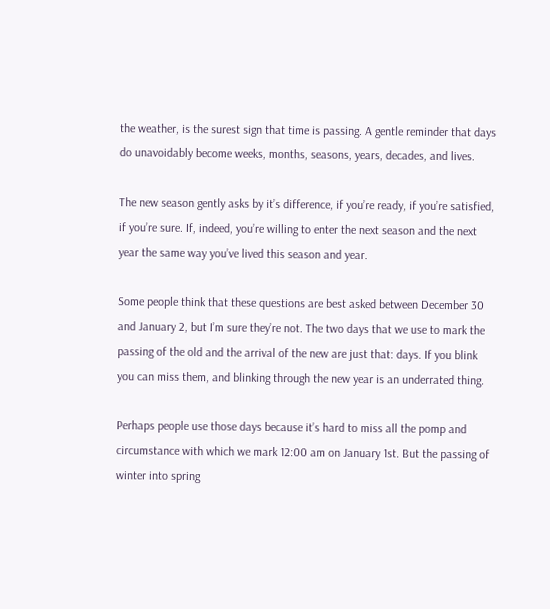the weather, is the surest sign that time is passing. A gentle reminder that days do unavoidably become weeks, months, seasons, years, decades, and lives.

The new season gently asks by it’s difference, if you’re ready, if you’re satisfied, if you’re sure. If, indeed, you’re willing to enter the next season and the next year the same way you’ve lived this season and year.

Some people think that these questions are best asked between December 30 and January 2, but I’m sure they’re not. The two days that we use to mark the passing of the old and the arrival of the new are just that: days. If you blink you can miss them, and blinking through the new year is an underrated thing.

Perhaps people use those days because it’s hard to miss all the pomp and circumstance with which we mark 12:00 am on January 1st. But the passing of winter into spring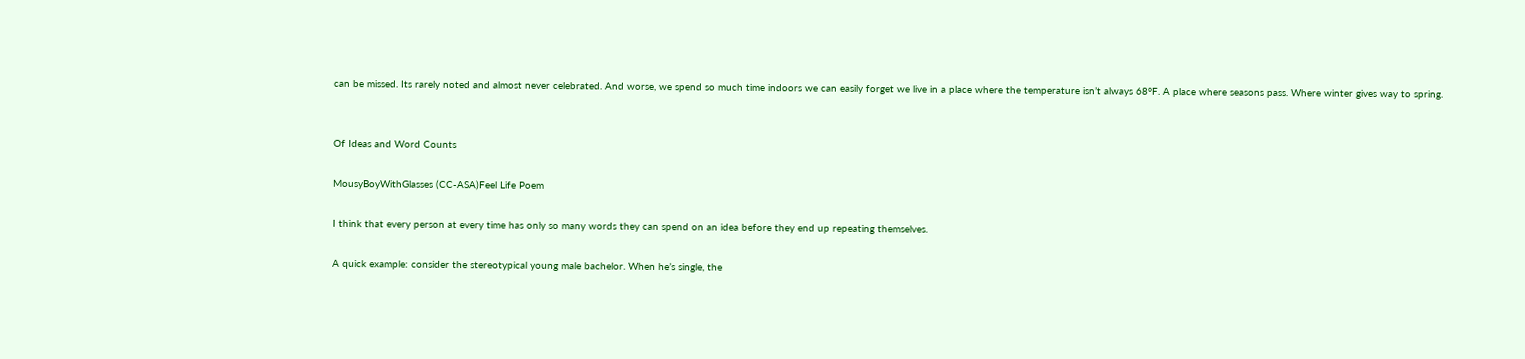can be missed. Its rarely noted and almost never celebrated. And worse, we spend so much time indoors we can easily forget we live in a place where the temperature isn’t always 68°F. A place where seasons pass. Where winter gives way to spring.


Of Ideas and Word Counts

MousyBoyWithGlasses (CC-ASA)Feel Life Poem

I think that every person at every time has only so many words they can spend on an idea before they end up repeating themselves.

A quick example: consider the stereotypical young male bachelor. When he’s single, the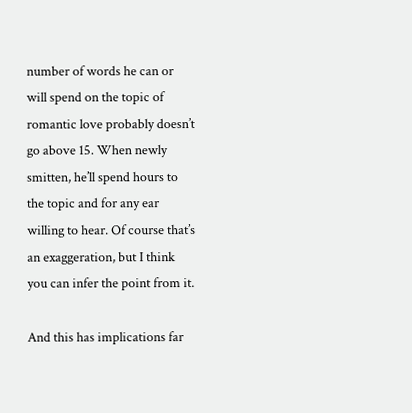number of words he can or will spend on the topic of romantic love probably doesn’t go above 15. When newly smitten, he’ll spend hours to the topic and for any ear willing to hear. Of course that’s an exaggeration, but I think you can infer the point from it.

And this has implications far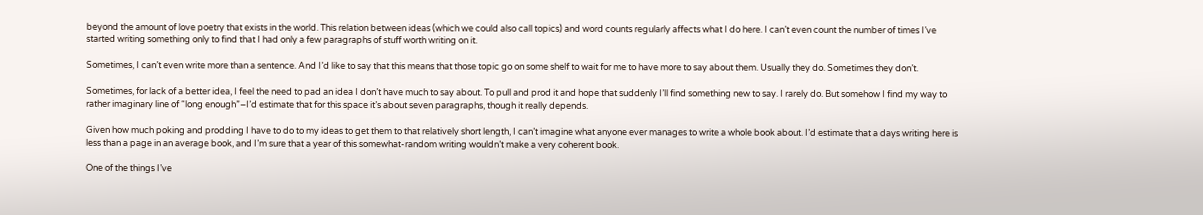beyond the amount of love poetry that exists in the world. This relation between ideas (which we could also call topics) and word counts regularly affects what I do here. I can’t even count the number of times I’ve started writing something only to find that I had only a few paragraphs of stuff worth writing on it.

Sometimes, I can’t even write more than a sentence. And I’d like to say that this means that those topic go on some shelf to wait for me to have more to say about them. Usually they do. Sometimes they don’t.

Sometimes, for lack of a better idea, I feel the need to pad an idea I don’t have much to say about. To pull and prod it and hope that suddenly I’ll find something new to say. I rarely do. But somehow I find my way to rather imaginary line of “long enough”–I’d estimate that for this space it’s about seven paragraphs, though it really depends.

Given how much poking and prodding I have to do to my ideas to get them to that relatively short length, I can’t imagine what anyone ever manages to write a whole book about. I’d estimate that a days writing here is less than a page in an average book, and I’m sure that a year of this somewhat-random writing wouldn’t make a very coherent book.

One of the things I’ve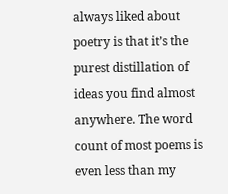always liked about poetry is that it’s the purest distillation of ideas you find almost anywhere. The word count of most poems is even less than my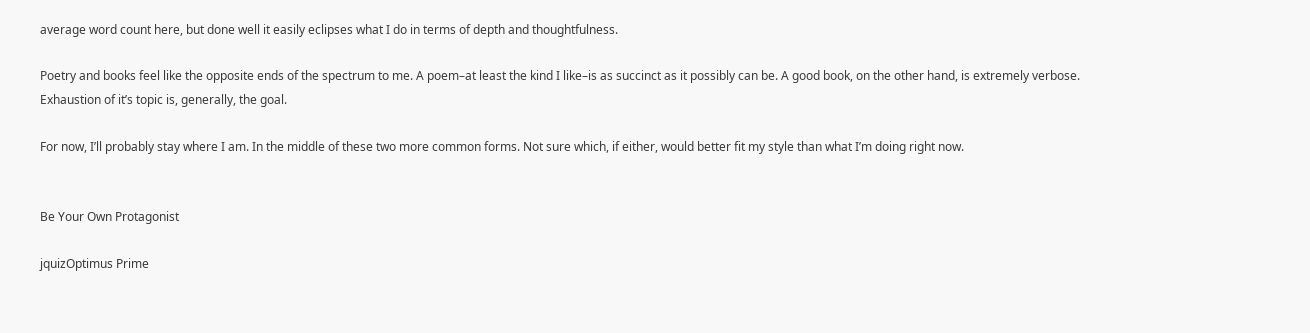average word count here, but done well it easily eclipses what I do in terms of depth and thoughtfulness.

Poetry and books feel like the opposite ends of the spectrum to me. A poem–at least the kind I like–is as succinct as it possibly can be. A good book, on the other hand, is extremely verbose. Exhaustion of it’s topic is, generally, the goal.

For now, I’ll probably stay where I am. In the middle of these two more common forms. Not sure which, if either, would better fit my style than what I’m doing right now.


Be Your Own Protagonist

jquizOptimus Prime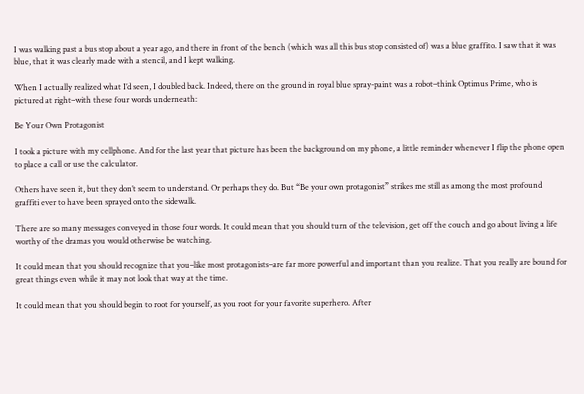I was walking past a bus stop about a year ago, and there in front of the bench (which was all this bus stop consisted of) was a blue graffito. I saw that it was blue, that it was clearly made with a stencil, and I kept walking.

When I actually realized what I’d seen, I doubled back. Indeed, there on the ground in royal blue spray-paint was a robot–think Optimus Prime, who is pictured at right–with these four words underneath:

Be Your Own Protagonist

I took a picture with my cellphone. And for the last year that picture has been the background on my phone, a little reminder whenever I flip the phone open to place a call or use the calculator.

Others have seen it, but they don’t seem to understand. Or perhaps they do. But “Be your own protagonist” strikes me still as among the most profound graffiti ever to have been sprayed onto the sidewalk.

There are so many messages conveyed in those four words. It could mean that you should turn of the television, get off the couch and go about living a life worthy of the dramas you would otherwise be watching.

It could mean that you should recognize that you–like most protagonists–are far more powerful and important than you realize. That you really are bound for great things even while it may not look that way at the time.

It could mean that you should begin to root for yourself, as you root for your favorite superhero. After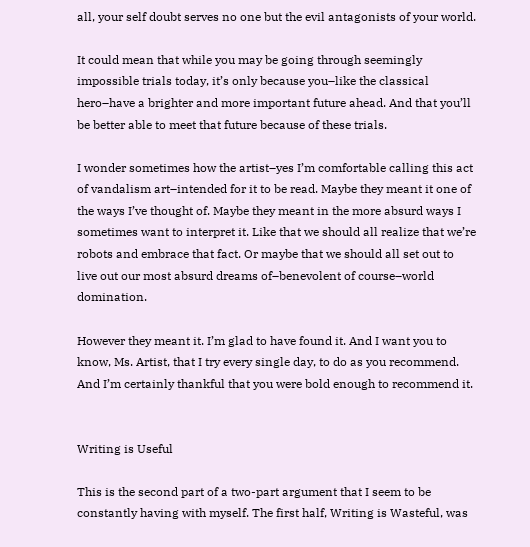all, your self doubt serves no one but the evil antagonists of your world.

It could mean that while you may be going through seemingly impossible trials today, it’s only because you–like the classical hero–have a brighter and more important future ahead. And that you’ll be better able to meet that future because of these trials.

I wonder sometimes how the artist–yes I’m comfortable calling this act of vandalism art–intended for it to be read. Maybe they meant it one of the ways I’ve thought of. Maybe they meant in the more absurd ways I sometimes want to interpret it. Like that we should all realize that we’re robots and embrace that fact. Or maybe that we should all set out to live out our most absurd dreams of–benevolent of course–world domination.

However they meant it. I’m glad to have found it. And I want you to know, Ms. Artist, that I try every single day, to do as you recommend. And I’m certainly thankful that you were bold enough to recommend it.


Writing is Useful

This is the second part of a two-part argument that I seem to be constantly having with myself. The first half, Writing is Wasteful, was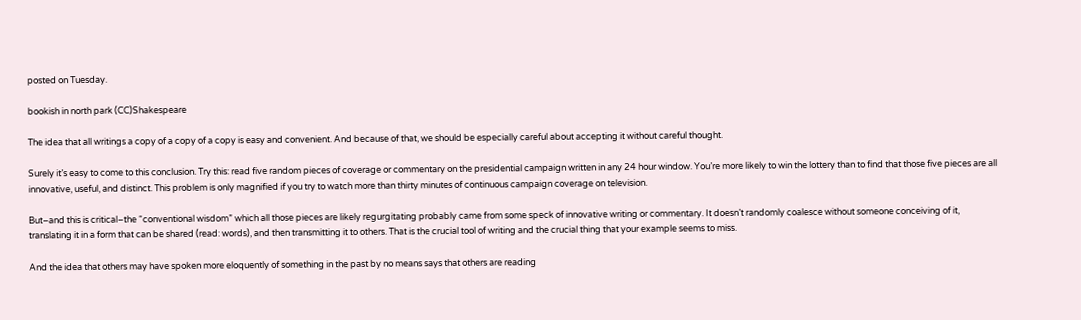posted on Tuesday.

bookish in north park (CC)Shakespeare

The idea that all writings a copy of a copy of a copy is easy and convenient. And because of that, we should be especially careful about accepting it without careful thought.

Surely it’s easy to come to this conclusion. Try this: read five random pieces of coverage or commentary on the presidential campaign written in any 24 hour window. You’re more likely to win the lottery than to find that those five pieces are all innovative, useful, and distinct. This problem is only magnified if you try to watch more than thirty minutes of continuous campaign coverage on television.

But–and this is critical–the “conventional wisdom” which all those pieces are likely regurgitating probably came from some speck of innovative writing or commentary. It doesn’t randomly coalesce without someone conceiving of it, translating it in a form that can be shared (read: words), and then transmitting it to others. That is the crucial tool of writing and the crucial thing that your example seems to miss.

And the idea that others may have spoken more eloquently of something in the past by no means says that others are reading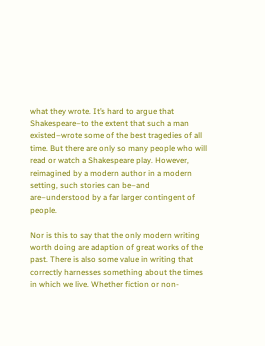what they wrote. It’s hard to argue that Shakespeare–to the extent that such a man existed–wrote some of the best tragedies of all time. But there are only so many people who will read or watch a Shakespeare play. However, reimagined by a modern author in a modern setting, such stories can be–and are–understood by a far larger contingent of people.

Nor is this to say that the only modern writing worth doing are adaption of great works of the past. There is also some value in writing that correctly harnesses something about the times in which we live. Whether fiction or non-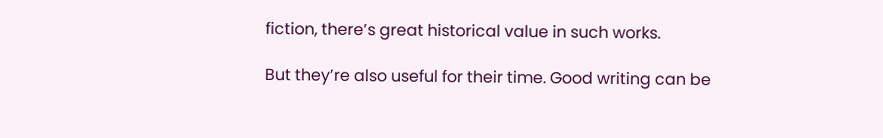fiction, there’s great historical value in such works.

But they’re also useful for their time. Good writing can be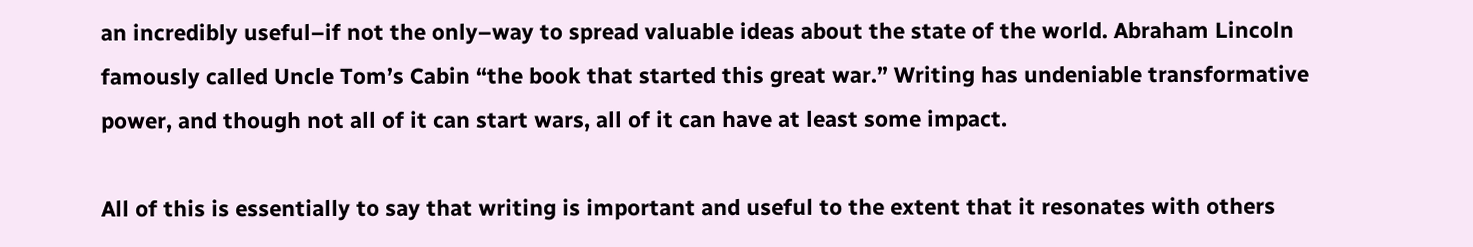an incredibly useful–if not the only–way to spread valuable ideas about the state of the world. Abraham Lincoln famously called Uncle Tom’s Cabin “the book that started this great war.” Writing has undeniable transformative power, and though not all of it can start wars, all of it can have at least some impact.

All of this is essentially to say that writing is important and useful to the extent that it resonates with others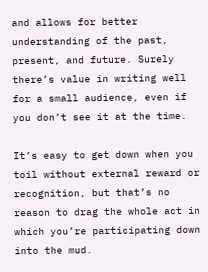and allows for better understanding of the past, present, and future. Surely there’s value in writing well for a small audience, even if you don’t see it at the time.

It’s easy to get down when you toil without external reward or recognition, but that’s no reason to drag the whole act in which you’re participating down into the mud.